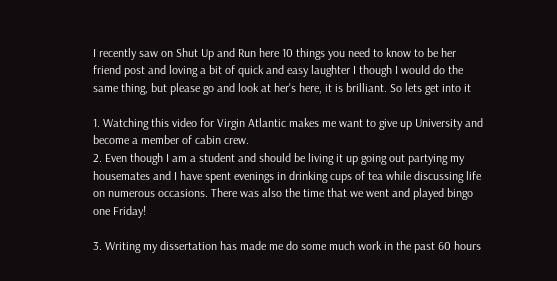I recently saw on Shut Up and Run here 10 things you need to know to be her friend post and loving a bit of quick and easy laughter I though I would do the same thing, but please go and look at her's here, it is brilliant. So lets get into it

1. Watching this video for Virgin Atlantic makes me want to give up University and become a member of cabin crew.
2. Even though I am a student and should be living it up going out partying my housemates and I have spent evenings in drinking cups of tea while discussing life on numerous occasions. There was also the time that we went and played bingo one Friday!

3. Writing my dissertation has made me do some much work in the past 60 hours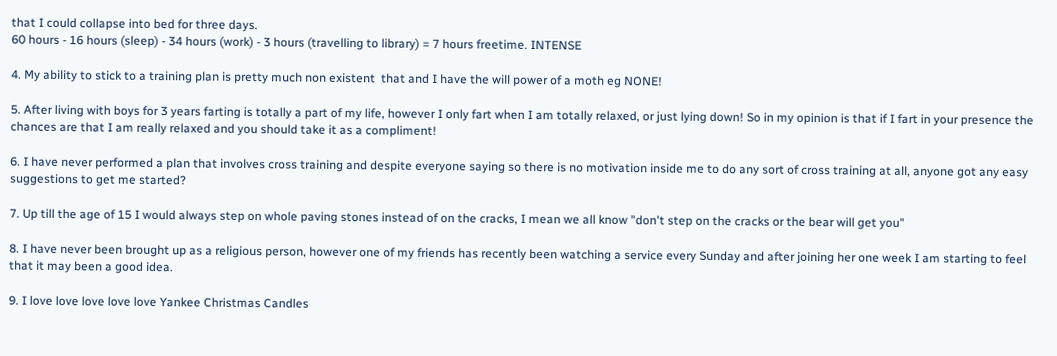that I could collapse into bed for three days.
60 hours - 16 hours (sleep) - 34 hours (work) - 3 hours (travelling to library) = 7 hours freetime. INTENSE

4. My ability to stick to a training plan is pretty much non existent  that and I have the will power of a moth eg NONE!

5. After living with boys for 3 years farting is totally a part of my life, however I only fart when I am totally relaxed, or just lying down! So in my opinion is that if I fart in your presence the chances are that I am really relaxed and you should take it as a compliment!

6. I have never performed a plan that involves cross training and despite everyone saying so there is no motivation inside me to do any sort of cross training at all, anyone got any easy suggestions to get me started?

7. Up till the age of 15 I would always step on whole paving stones instead of on the cracks, I mean we all know "don't step on the cracks or the bear will get you"

8. I have never been brought up as a religious person, however one of my friends has recently been watching a service every Sunday and after joining her one week I am starting to feel that it may been a good idea.

9. I love love love love love Yankee Christmas Candles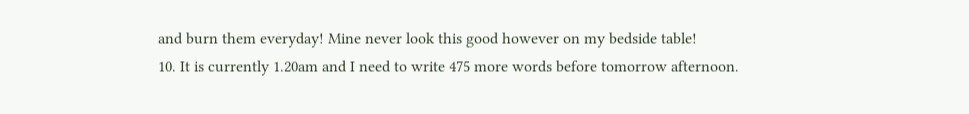and burn them everyday! Mine never look this good however on my bedside table!
10. It is currently 1.20am and I need to write 475 more words before tomorrow afternoon.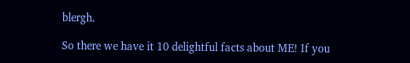blergh.

So there we have it 10 delightful facts about ME! If you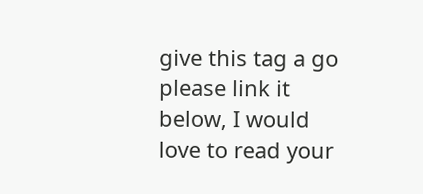give this tag a go please link it below, I would love to read your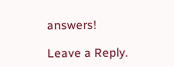answers!

Leave a Reply.